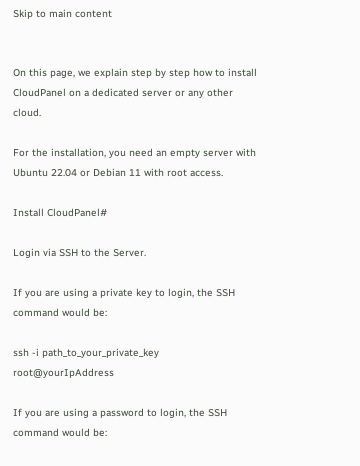Skip to main content


On this page, we explain step by step how to install CloudPanel on a dedicated server or any other cloud.

For the installation, you need an empty server with Ubuntu 22.04 or Debian 11 with root access.

Install CloudPanel#

Login via SSH to the Server.

If you are using a private key to login, the SSH command would be:

ssh -i path_to_your_private_key root@yourIpAddress

If you are using a password to login, the SSH command would be: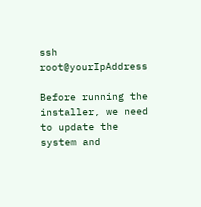ssh root@yourIpAddress

Before running the installer, we need to update the system and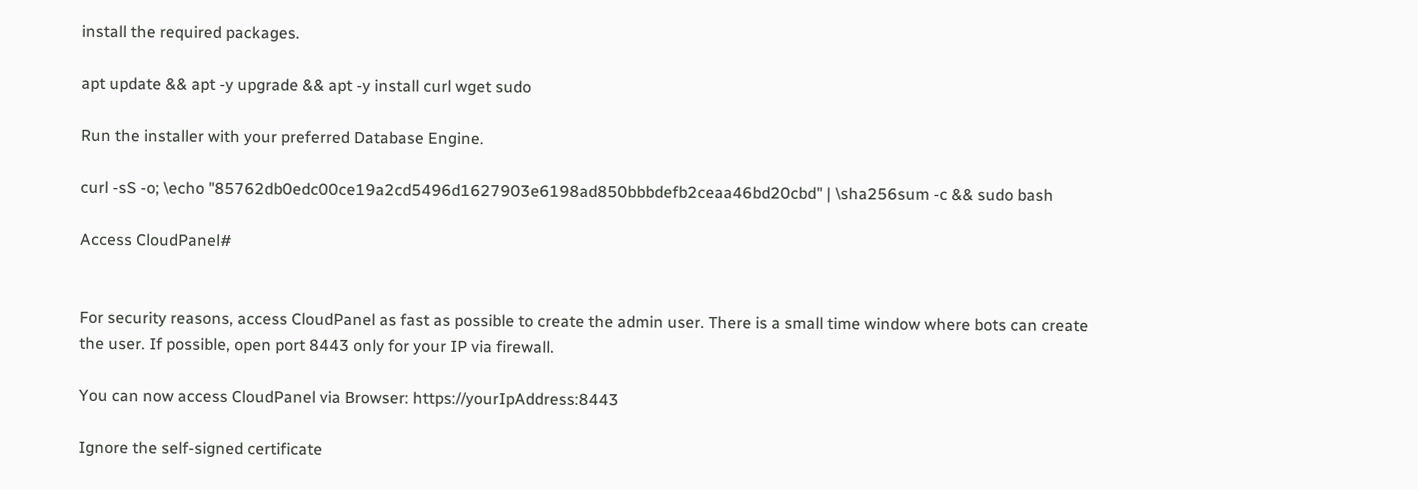install the required packages.

apt update && apt -y upgrade && apt -y install curl wget sudo

Run the installer with your preferred Database Engine.

curl -sS -o; \echo "85762db0edc00ce19a2cd5496d1627903e6198ad850bbbdefb2ceaa46bd20cbd" | \sha256sum -c && sudo bash

Access CloudPanel#


For security reasons, access CloudPanel as fast as possible to create the admin user. There is a small time window where bots can create the user. If possible, open port 8443 only for your IP via firewall.

You can now access CloudPanel via Browser: https://yourIpAddress:8443

Ignore the self-signed certificate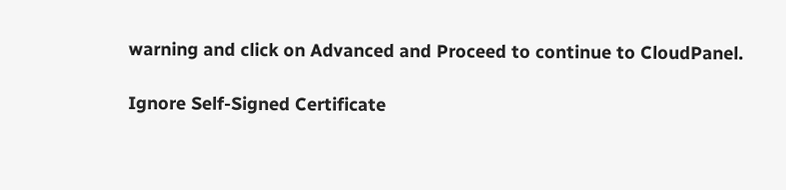warning and click on Advanced and Proceed to continue to CloudPanel.

Ignore Self-Signed Certificate